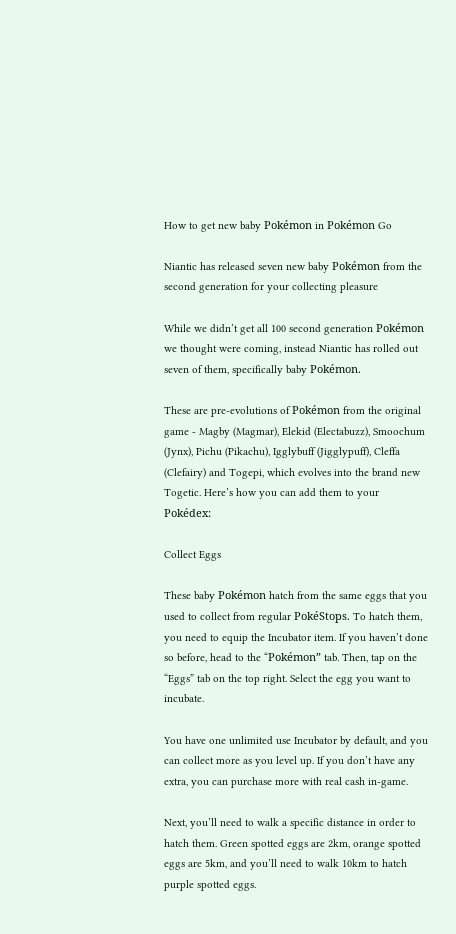How to get new baby Pokémon in Pokémon Go

Niantic has released seven new baby Pokémon from the second generation for your collecting pleasure

While we didn’t get all 100 second generation Pokémon we thought were coming, instead Niantic has rolled out seven of them, specifically baby Pokémon.

These are pre-evolutions of Pokémon from the original game - Magby (Magmar), Elekid (Electabuzz), Smoochum (Jynx), Pichu (Pikachu), Igglybuff (Jigglypuff), Cleffa (Clefairy) and Togepi, which evolves into the brand new Togetic. Here’s how you can add them to your Pokédex:

Collect Eggs

These baby Pokémon hatch from the same eggs that you used to collect from regular PokéStops. To hatch them, you need to equip the Incubator item. If you haven’t done so before, head to the “Pokémon” tab. Then, tap on the “Eggs” tab on the top right. Select the egg you want to incubate.

You have one unlimited use Incubator by default, and you can collect more as you level up. If you don’t have any extra, you can purchase more with real cash in-game.

Next, you’ll need to walk a specific distance in order to hatch them. Green spotted eggs are 2km, orange spotted eggs are 5km, and you’ll need to walk 10km to hatch purple spotted eggs.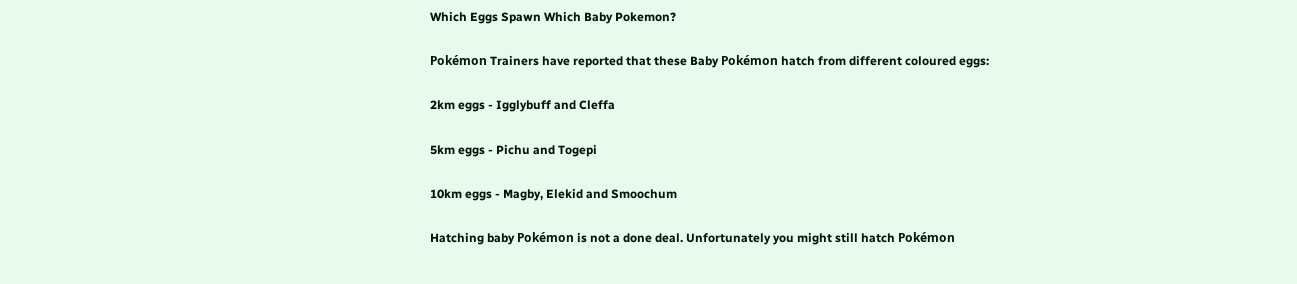Which Eggs Spawn Which Baby Pokemon?

Pokémon Trainers have reported that these Baby Pokémon hatch from different coloured eggs:

2km eggs - Igglybuff and Cleffa

5km eggs - Pichu and Togepi

10km eggs - Magby, Elekid and Smoochum

Hatching baby Pokémon is not a done deal. Unfortunately you might still hatch Pokémon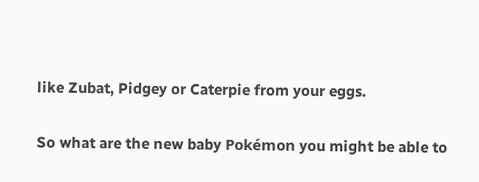like Zubat, Pidgey or Caterpie from your eggs.

So what are the new baby Pokémon you might be able to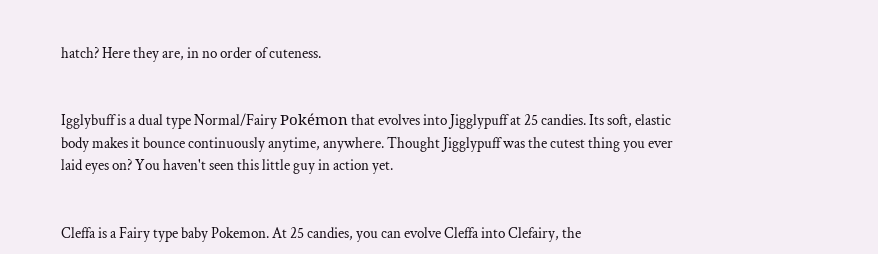hatch? Here they are, in no order of cuteness.


Igglybuff is a dual type Normal/Fairy Pokémon that evolves into Jigglypuff at 25 candies. Its soft, elastic body makes it bounce continuously anytime, anywhere. Thought Jigglypuff was the cutest thing you ever laid eyes on? You haven't seen this little guy in action yet.


Cleffa is a Fairy type baby Pokemon. At 25 candies, you can evolve Cleffa into Clefairy, the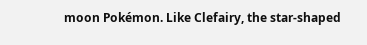moon Pokémon. Like Clefairy, the star-shaped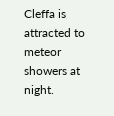Cleffa is attracted to meteor showers at night.